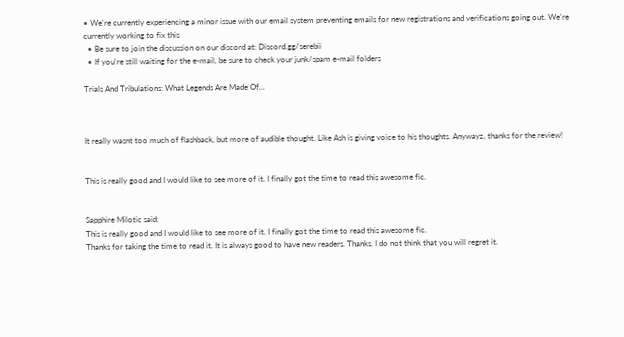• We're currently experiencing a minor issue with our email system preventing emails for new registrations and verifications going out. We're currently working to fix this
  • Be sure to join the discussion on our discord at: Discord.gg/serebii
  • If you're still waiting for the e-mail, be sure to check your junk/spam e-mail folders

Trials And Tribulations: What Legends Are Made Of...



It really wasnt too much of flashback, but more of audible thought. Like Ash is giving voice to his thoughts. Anywayz, thanks for the review!


This is really good and I would like to see more of it. I finally got the time to read this awesome fic.


Sapphire Milotic said:
This is really good and I would like to see more of it. I finally got the time to read this awesome fic.
Thanks for taking the time to read it. It is always good to have new readers. Thanks. I do not think that you will regret it.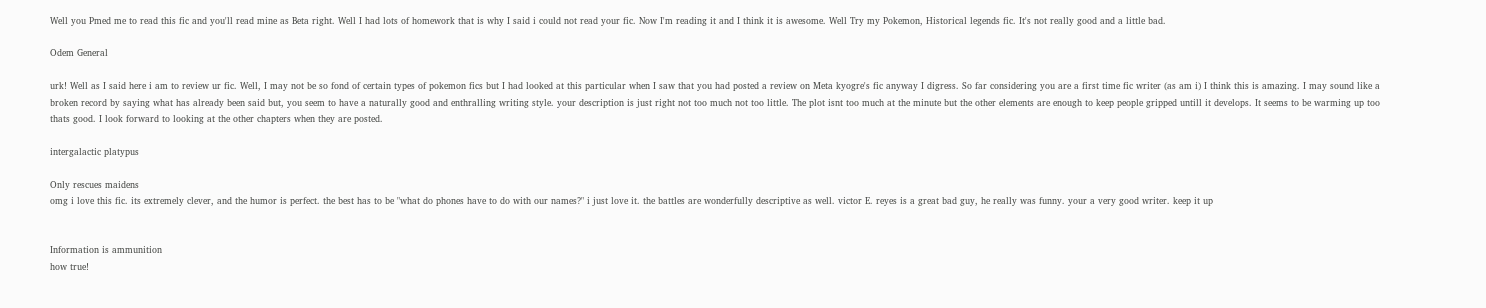Well you Pmed me to read this fic and you'll read mine as Beta right. Well I had lots of homework that is why I said i could not read your fic. Now I'm reading it and I think it is awesome. Well Try my Pokemon, Historical legends fic. It's not really good and a little bad.

Odem General

urk! Well as I said here i am to review ur fic. Well, I may not be so fond of certain types of pokemon fics but I had looked at this particular when I saw that you had posted a review on Meta kyogre's fic anyway I digress. So far considering you are a first time fic writer (as am i) I think this is amazing. I may sound like a broken record by saying what has already been said but, you seem to have a naturally good and enthralling writing style. your description is just right not too much not too little. The plot isnt too much at the minute but the other elements are enough to keep people gripped untill it develops. It seems to be warming up too thats good. I look forward to looking at the other chapters when they are posted.

intergalactic platypus

Only rescues maidens
omg i love this fic. its extremely clever, and the humor is perfect. the best has to be "what do phones have to do with our names?" i just love it. the battles are wonderfully descriptive as well. victor E. reyes is a great bad guy, he really was funny. your a very good writer. keep it up


Information is ammunition
how true!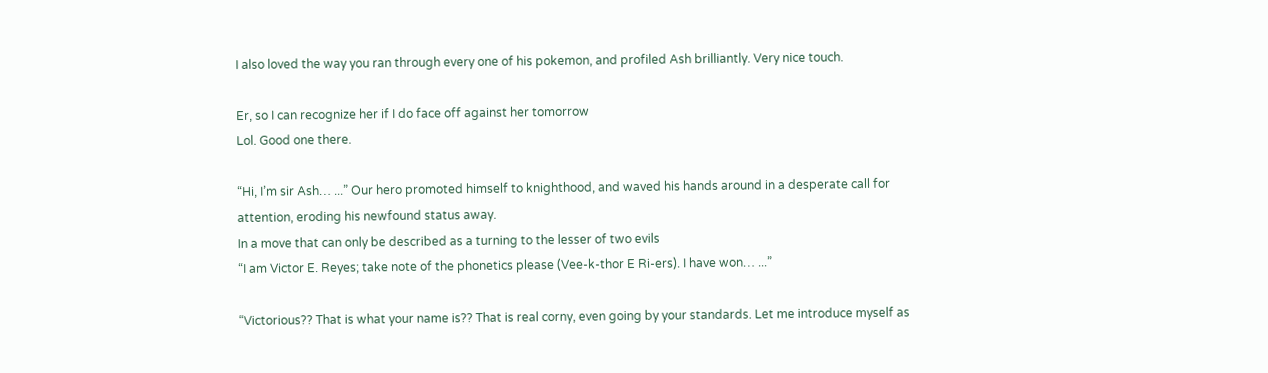I also loved the way you ran through every one of his pokemon, and profiled Ash brilliantly. Very nice touch.

Er, so I can recognize her if I do face off against her tomorrow
Lol. Good one there.

“Hi, I’m sir Ash… ...” Our hero promoted himself to knighthood, and waved his hands around in a desperate call for attention, eroding his newfound status away.
In a move that can only be described as a turning to the lesser of two evils
“I am Victor E. Reyes; take note of the phonetics please (Vee-k-thor E Ri-ers). I have won… ...”

“Victorious?? That is what your name is?? That is real corny, even going by your standards. Let me introduce myself as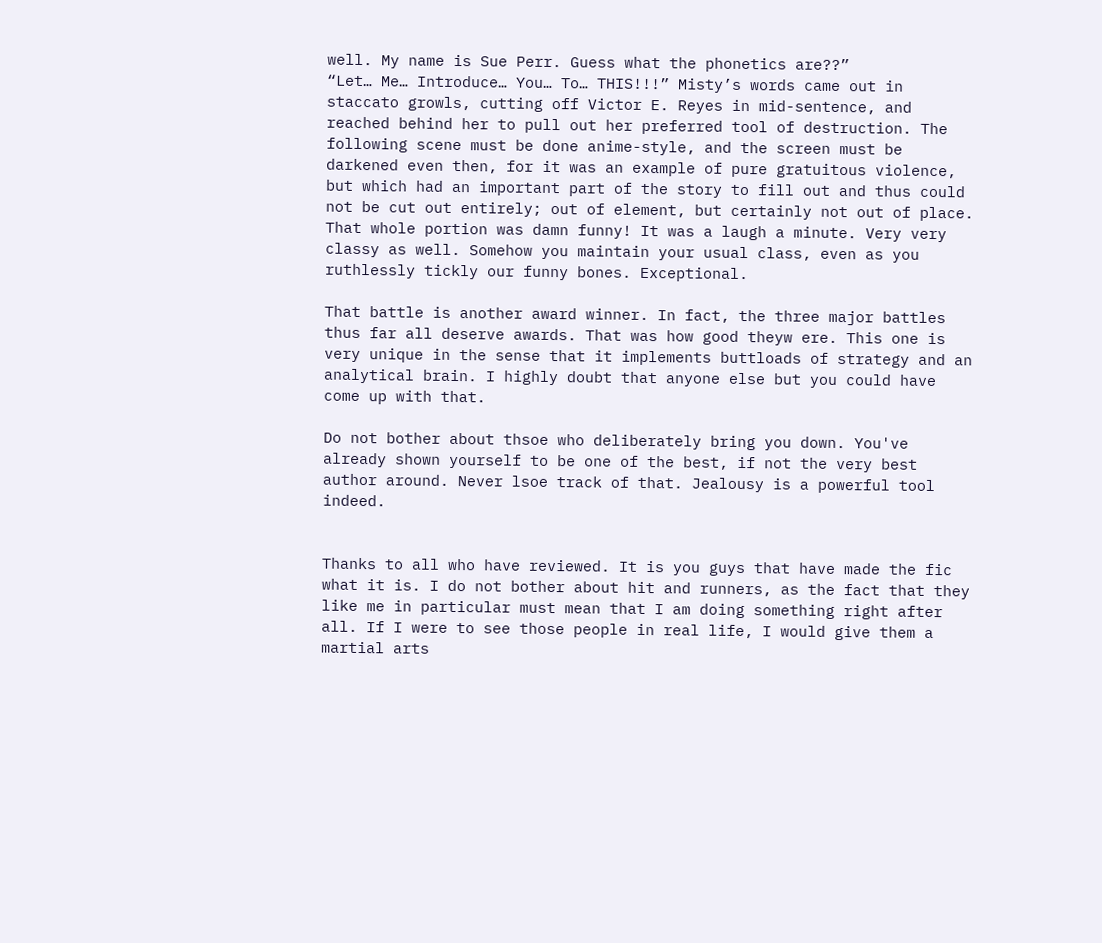well. My name is Sue Perr. Guess what the phonetics are??”
“Let… Me… Introduce… You… To… THIS!!!” Misty’s words came out in staccato growls, cutting off Victor E. Reyes in mid-sentence, and reached behind her to pull out her preferred tool of destruction. The following scene must be done anime-style, and the screen must be darkened even then, for it was an example of pure gratuitous violence, but which had an important part of the story to fill out and thus could not be cut out entirely; out of element, but certainly not out of place.
That whole portion was damn funny! It was a laugh a minute. Very very classy as well. Somehow you maintain your usual class, even as you ruthlessly tickly our funny bones. Exceptional.

That battle is another award winner. In fact, the three major battles thus far all deserve awards. That was how good theyw ere. This one is very unique in the sense that it implements buttloads of strategy and an analytical brain. I highly doubt that anyone else but you could have come up with that.

Do not bother about thsoe who deliberately bring you down. You've already shown yourself to be one of the best, if not the very best author around. Never lsoe track of that. Jealousy is a powerful tool indeed.


Thanks to all who have reviewed. It is you guys that have made the fic what it is. I do not bother about hit and runners, as the fact that they like me in particular must mean that I am doing something right after all. If I were to see those people in real life, I would give them a martial arts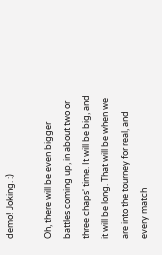demo! Joking. :)

Oh, there will be even bigger battles coming up, in about two or three chaps' time. It will be big, and it will be long. That will be when we are into the tourney for real, and every match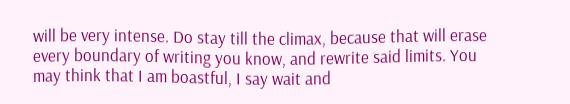will be very intense. Do stay till the climax, because that will erase every boundary of writing you know, and rewrite said limits. You may think that I am boastful, I say wait and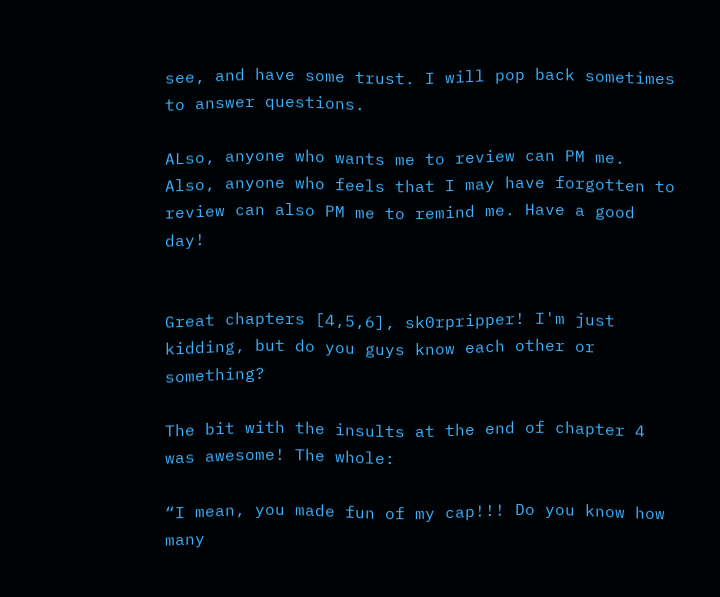see, and have some trust. I will pop back sometimes to answer questions.

ALso, anyone who wants me to review can PM me. Also, anyone who feels that I may have forgotten to review can also PM me to remind me. Have a good day!


Great chapters [4,5,6], sk0rpripper! I'm just kidding, but do you guys know each other or something?

The bit with the insults at the end of chapter 4 was awesome! The whole:

“I mean, you made fun of my cap!!! Do you know how many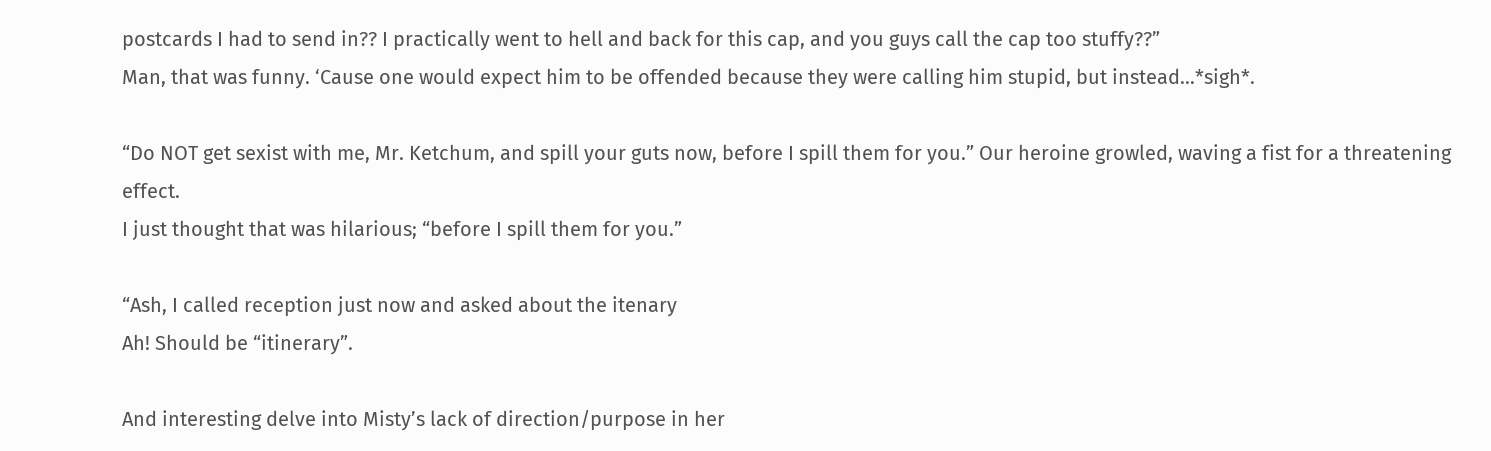postcards I had to send in?? I practically went to hell and back for this cap, and you guys call the cap too stuffy??”
Man, that was funny. ‘Cause one would expect him to be offended because they were calling him stupid, but instead…*sigh*.

“Do NOT get sexist with me, Mr. Ketchum, and spill your guts now, before I spill them for you.” Our heroine growled, waving a fist for a threatening effect.
I just thought that was hilarious; “before I spill them for you.”

“Ash, I called reception just now and asked about the itenary
Ah! Should be “itinerary”.

And interesting delve into Misty’s lack of direction/purpose in her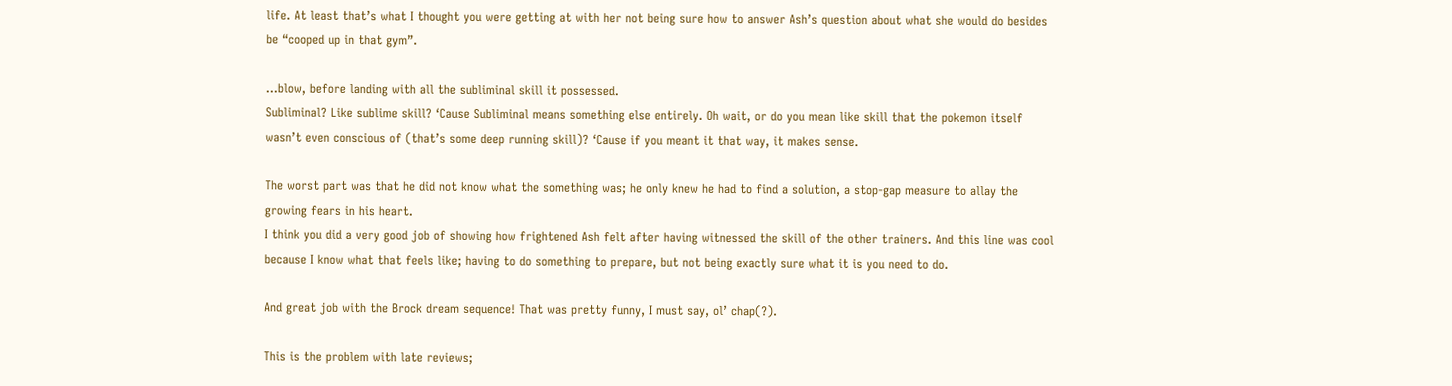life. At least that’s what I thought you were getting at with her not being sure how to answer Ash’s question about what she would do besides be “cooped up in that gym”.

…blow, before landing with all the subliminal skill it possessed.
Subliminal? Like sublime skill? ‘Cause Subliminal means something else entirely. Oh wait, or do you mean like skill that the pokemon itself wasn’t even conscious of (that’s some deep running skill)? ‘Cause if you meant it that way, it makes sense.

The worst part was that he did not know what the something was; he only knew he had to find a solution, a stop-gap measure to allay the growing fears in his heart.
I think you did a very good job of showing how frightened Ash felt after having witnessed the skill of the other trainers. And this line was cool because I know what that feels like; having to do something to prepare, but not being exactly sure what it is you need to do.

And great job with the Brock dream sequence! That was pretty funny, I must say, ol’ chap(?).

This is the problem with late reviews;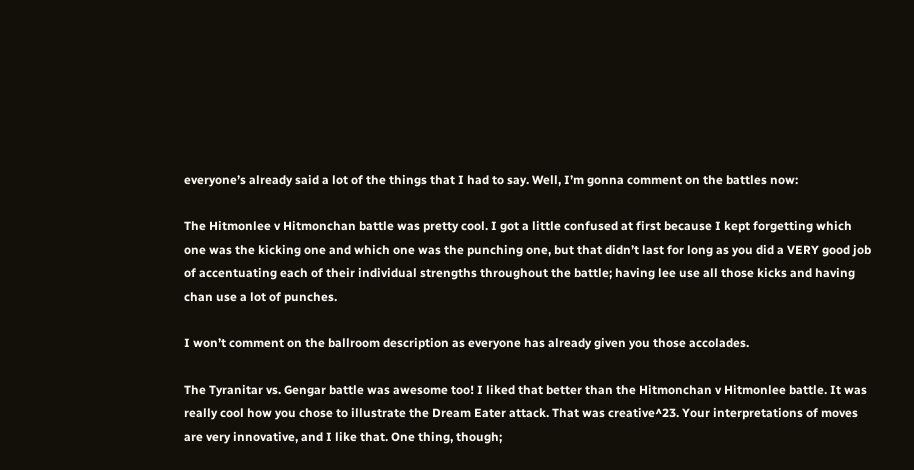everyone’s already said a lot of the things that I had to say. Well, I’m gonna comment on the battles now:

The Hitmonlee v Hitmonchan battle was pretty cool. I got a little confused at first because I kept forgetting which one was the kicking one and which one was the punching one, but that didn’t last for long as you did a VERY good job of accentuating each of their individual strengths throughout the battle; having lee use all those kicks and having chan use a lot of punches.

I won’t comment on the ballroom description as everyone has already given you those accolades.

The Tyranitar vs. Gengar battle was awesome too! I liked that better than the Hitmonchan v Hitmonlee battle. It was really cool how you chose to illustrate the Dream Eater attack. That was creative^23. Your interpretations of moves are very innovative, and I like that. One thing, though;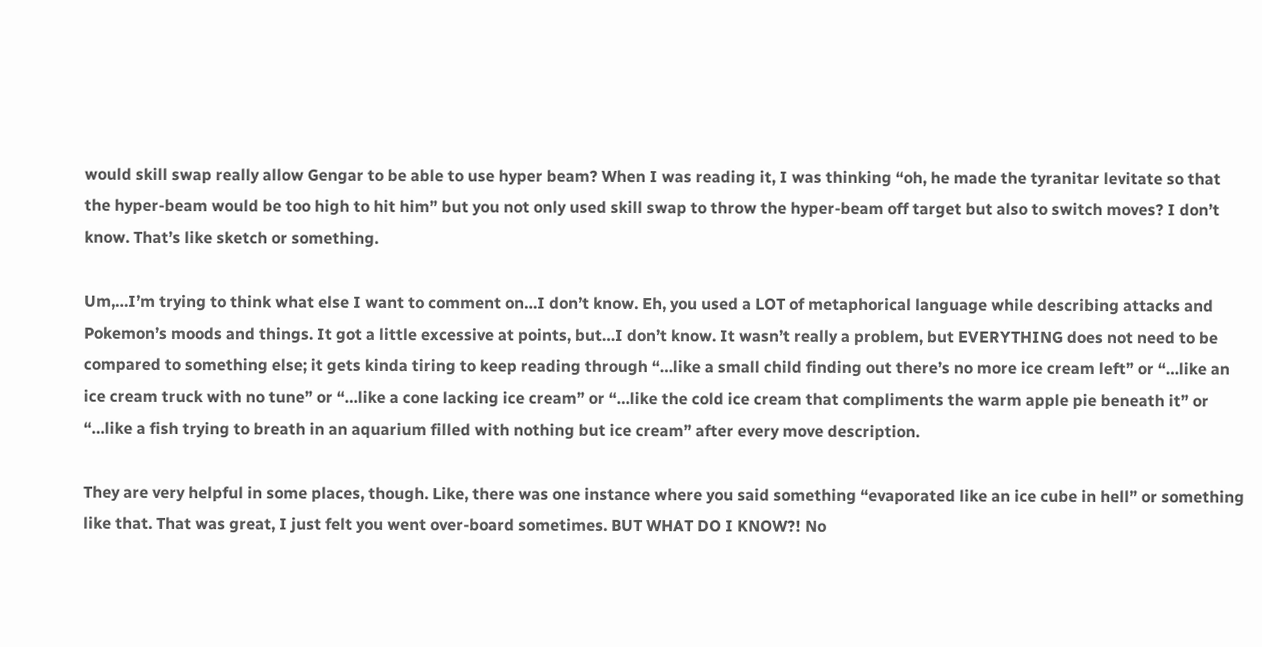would skill swap really allow Gengar to be able to use hyper beam? When I was reading it, I was thinking “oh, he made the tyranitar levitate so that the hyper-beam would be too high to hit him” but you not only used skill swap to throw the hyper-beam off target but also to switch moves? I don’t know. That’s like sketch or something.

Um,…I’m trying to think what else I want to comment on…I don’t know. Eh, you used a LOT of metaphorical language while describing attacks and Pokemon’s moods and things. It got a little excessive at points, but…I don’t know. It wasn’t really a problem, but EVERYTHING does not need to be compared to something else; it gets kinda tiring to keep reading through “…like a small child finding out there’s no more ice cream left” or “…like an ice cream truck with no tune” or “…like a cone lacking ice cream” or “…like the cold ice cream that compliments the warm apple pie beneath it” or “…like a fish trying to breath in an aquarium filled with nothing but ice cream” after every move description.

They are very helpful in some places, though. Like, there was one instance where you said something “evaporated like an ice cube in hell” or something like that. That was great, I just felt you went over-board sometimes. BUT WHAT DO I KNOW?! No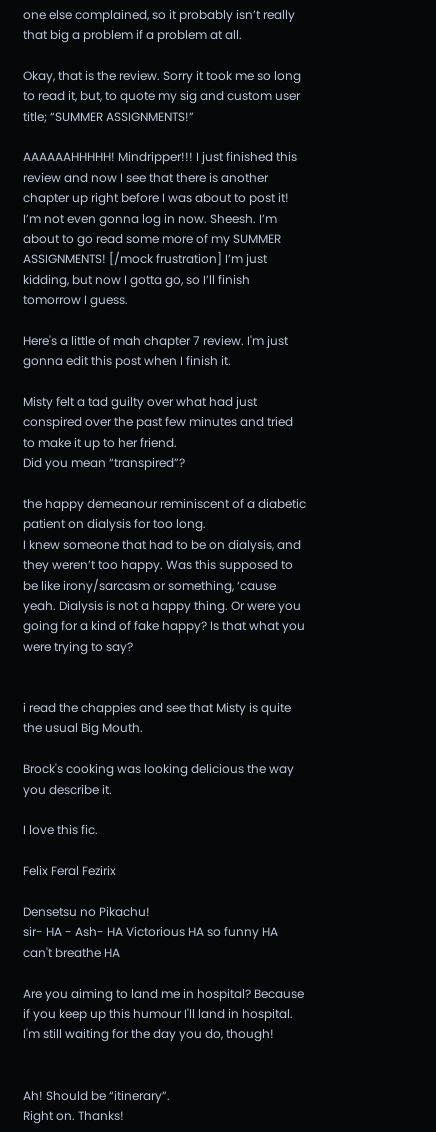one else complained, so it probably isn’t really that big a problem if a problem at all.

Okay, that is the review. Sorry it took me so long to read it, but, to quote my sig and custom user title; “SUMMER ASSIGNMENTS!”

AAAAAAHHHHH! Mindripper!!! I just finished this review and now I see that there is another chapter up right before I was about to post it! I’m not even gonna log in now. Sheesh. I’m about to go read some more of my SUMMER ASSIGNMENTS! [/mock frustration] I’m just kidding, but now I gotta go, so I’ll finish tomorrow I guess.

Here's a little of mah chapter 7 review. I'm just gonna edit this post when I finish it.

Misty felt a tad guilty over what had just conspired over the past few minutes and tried to make it up to her friend.
Did you mean “transpired”?

the happy demeanour reminiscent of a diabetic patient on dialysis for too long.
I knew someone that had to be on dialysis, and they weren’t too happy. Was this supposed to be like irony/sarcasm or something, ‘cause yeah. Dialysis is not a happy thing. Or were you going for a kind of fake happy? Is that what you were trying to say?


i read the chappies and see that Misty is quite the usual Big Mouth.

Brock's cooking was looking delicious the way you describe it.

I love this fic.

Felix Feral Fezirix

Densetsu no Pikachu!
sir- HA - Ash- HA Victorious HA so funny HA can't breathe HA

Are you aiming to land me in hospital? Because if you keep up this humour I'll land in hospital. I'm still waiting for the day you do, though!


Ah! Should be “itinerary”.
Right on. Thanks!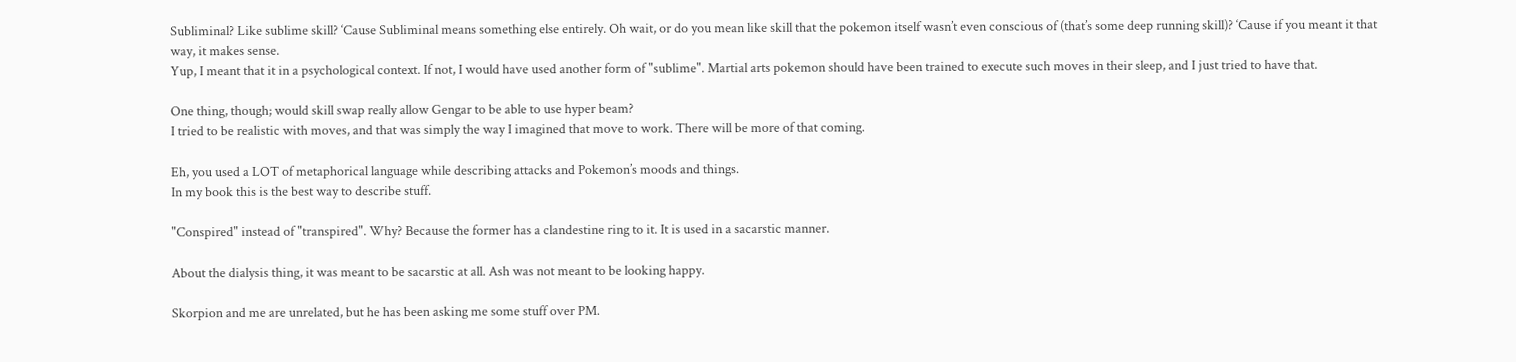Subliminal? Like sublime skill? ‘Cause Subliminal means something else entirely. Oh wait, or do you mean like skill that the pokemon itself wasn’t even conscious of (that’s some deep running skill)? ‘Cause if you meant it that way, it makes sense.
Yup, I meant that it in a psychological context. If not, I would have used another form of "sublime". Martial arts pokemon should have been trained to execute such moves in their sleep, and I just tried to have that.

One thing, though; would skill swap really allow Gengar to be able to use hyper beam?
I tried to be realistic with moves, and that was simply the way I imagined that move to work. There will be more of that coming.

Eh, you used a LOT of metaphorical language while describing attacks and Pokemon’s moods and things.
In my book this is the best way to describe stuff.

"Conspired" instead of "transpired". Why? Because the former has a clandestine ring to it. It is used in a sacarstic manner.

About the dialysis thing, it was meant to be sacarstic at all. Ash was not meant to be looking happy.

Skorpion and me are unrelated, but he has been asking me some stuff over PM.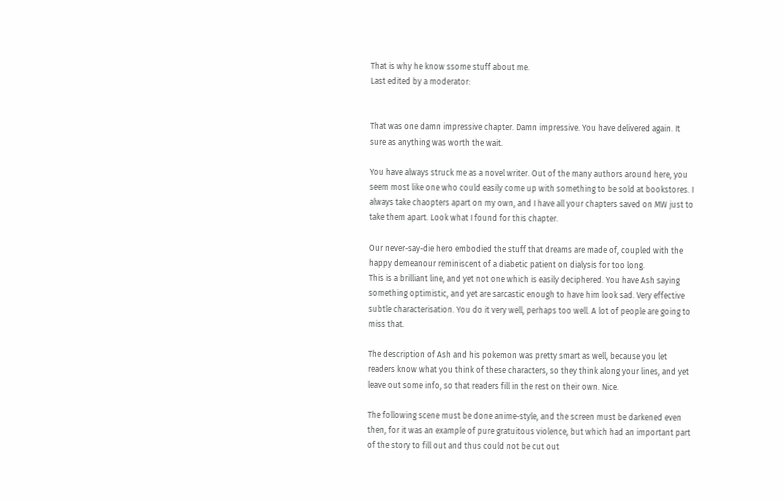That is why he know ssome stuff about me.
Last edited by a moderator:


That was one damn impressive chapter. Damn impressive. You have delivered again. It sure as anything was worth the wait.

You have always struck me as a novel writer. Out of the many authors around here, you seem most like one who could easily come up with something to be sold at bookstores. I always take chaopters apart on my own, and I have all your chapters saved on MW just to take them apart. Look what I found for this chapter.

Our never-say-die hero embodied the stuff that dreams are made of, coupled with the happy demeanour reminiscent of a diabetic patient on dialysis for too long.
This is a brilliant line, and yet not one which is easily deciphered. You have Ash saying something optimistic, and yet are sarcastic enough to have him look sad. Very effective subtle characterisation. You do it very well, perhaps too well. A lot of people are going to miss that.

The description of Ash and his pokemon was pretty smart as well, because you let readers know what you think of these characters, so they think along your lines, and yet leave out some info, so that readers fill in the rest on their own. Nice.

The following scene must be done anime-style, and the screen must be darkened even then, for it was an example of pure gratuitous violence, but which had an important part of the story to fill out and thus could not be cut out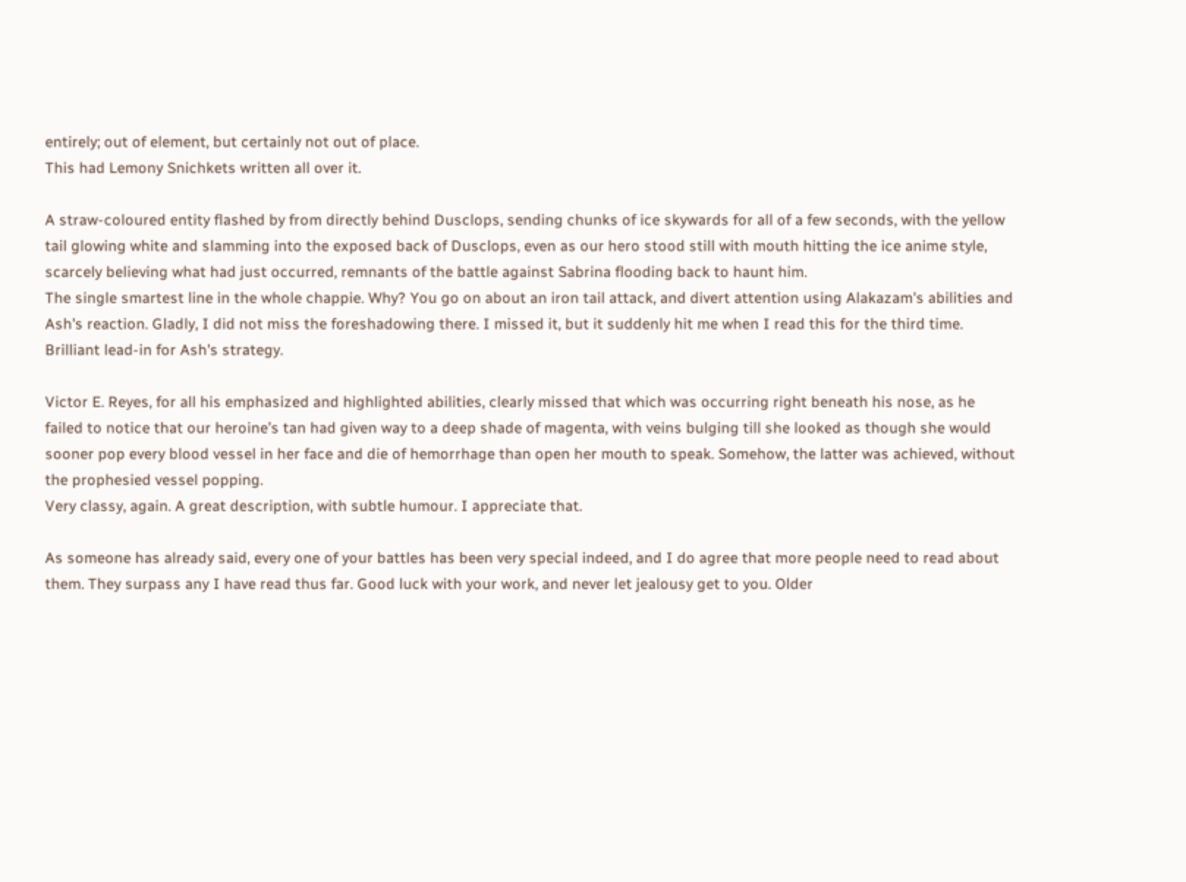entirely; out of element, but certainly not out of place.
This had Lemony Snichkets written all over it.

A straw-coloured entity flashed by from directly behind Dusclops, sending chunks of ice skywards for all of a few seconds, with the yellow tail glowing white and slamming into the exposed back of Dusclops, even as our hero stood still with mouth hitting the ice anime style, scarcely believing what had just occurred, remnants of the battle against Sabrina flooding back to haunt him.
The single smartest line in the whole chappie. Why? You go on about an iron tail attack, and divert attention using Alakazam's abilities and Ash's reaction. Gladly, I did not miss the foreshadowing there. I missed it, but it suddenly hit me when I read this for the third time. Brilliant lead-in for Ash's strategy.

Victor E. Reyes, for all his emphasized and highlighted abilities, clearly missed that which was occurring right beneath his nose, as he failed to notice that our heroine’s tan had given way to a deep shade of magenta, with veins bulging till she looked as though she would sooner pop every blood vessel in her face and die of hemorrhage than open her mouth to speak. Somehow, the latter was achieved, without the prophesied vessel popping.
Very classy, again. A great description, with subtle humour. I appreciate that.

As someone has already said, every one of your battles has been very special indeed, and I do agree that more people need to read about them. They surpass any I have read thus far. Good luck with your work, and never let jealousy get to you. Older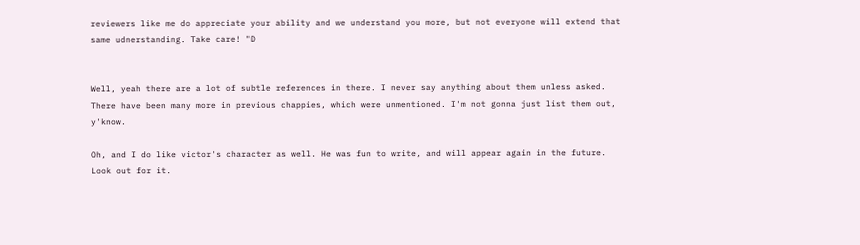reviewers like me do appreciate your ability and we understand you more, but not everyone will extend that same udnerstanding. Take care! "D


Well, yeah there are a lot of subtle references in there. I never say anything about them unless asked. There have been many more in previous chappies, which were unmentioned. I'm not gonna just list them out, y'know.

Oh, and I do like victor's character as well. He was fun to write, and will appear again in the future. Look out for it.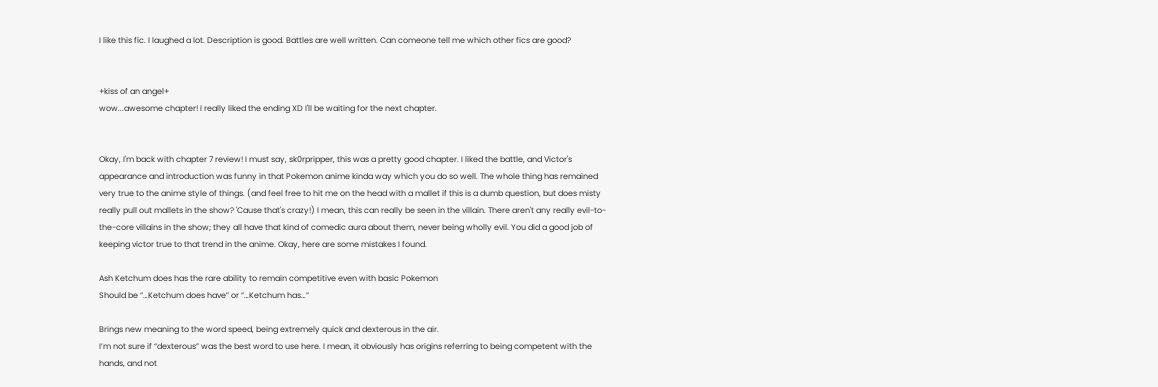I like this fic. I laughed a lot. Description is good. Battles are well written. Can comeone tell me which other fics are good?


+kiss of an angel+
wow...awesome chapter! I really liked the ending XD I'll be waiting for the next chapter.


Okay, I'm back with chapter 7 review! I must say, sk0rpripper, this was a pretty good chapter. I liked the battle, and Victor's appearance and introduction was funny in that Pokemon anime kinda way which you do so well. The whole thing has remained very true to the anime style of things. (and feel free to hit me on the head with a mallet if this is a dumb question, but does misty really pull out mallets in the show? 'Cause that's crazy!) I mean, this can really be seen in the villain. There aren't any really evil-to-the-core villains in the show; they all have that kind of comedic aura about them, never being wholly evil. You did a good job of keeping victor true to that trend in the anime. Okay, here are some mistakes I found.

Ash Ketchum does has the rare ability to remain competitive even with basic Pokemon
Should be “…Ketchum does have” or “…Ketchum has…”

Brings new meaning to the word speed, being extremely quick and dexterous in the air.
I’m not sure if “dexterous” was the best word to use here. I mean, it obviously has origins referring to being competent with the hands, and not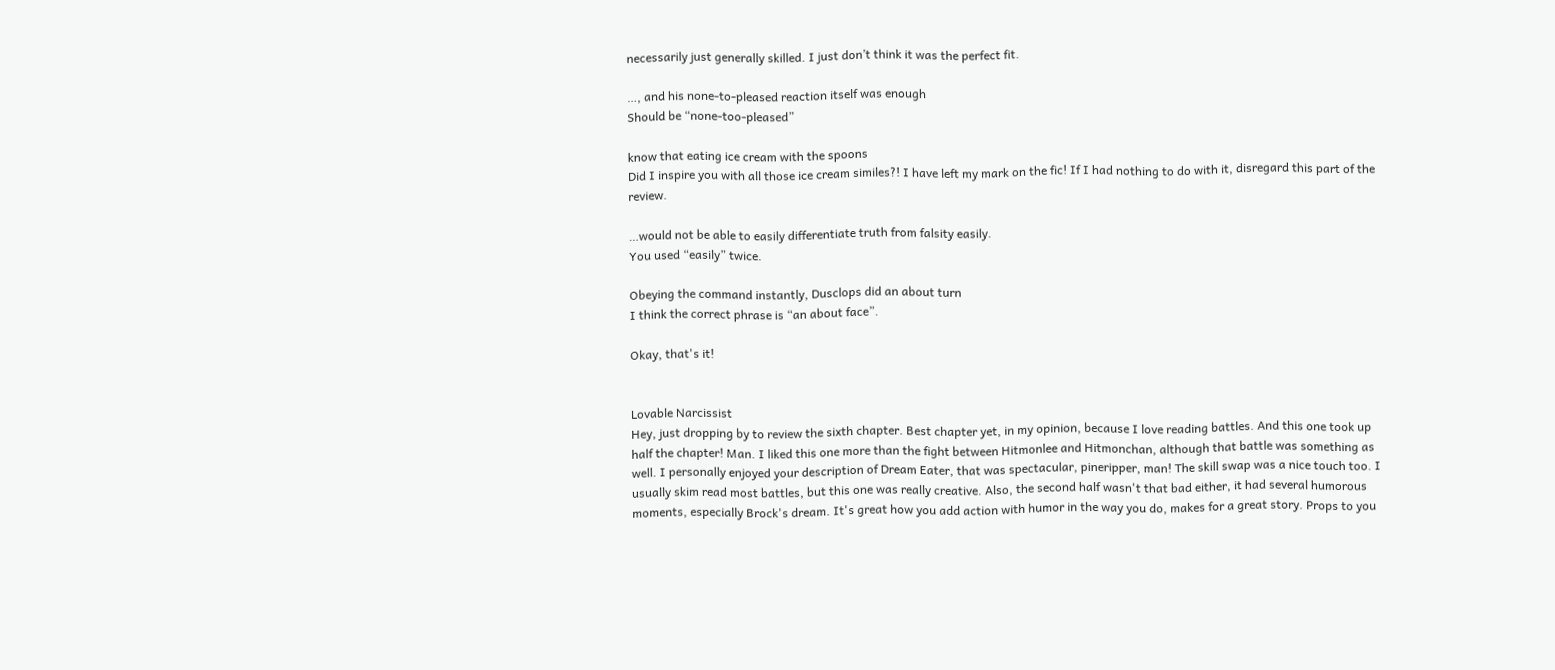necessarily just generally skilled. I just don’t think it was the perfect fit.

…, and his none-to-pleased reaction itself was enough
Should be “none-too-pleased”

know that eating ice cream with the spoons
Did I inspire you with all those ice cream similes?! I have left my mark on the fic! If I had nothing to do with it, disregard this part of the review.

…would not be able to easily differentiate truth from falsity easily.
You used “easily” twice.

Obeying the command instantly, Dusclops did an about turn
I think the correct phrase is “an about face”.

Okay, that's it!


Lovable Narcissist
Hey, just dropping by to review the sixth chapter. Best chapter yet, in my opinion, because I love reading battles. And this one took up half the chapter! Man. I liked this one more than the fight between Hitmonlee and Hitmonchan, although that battle was something as well. I personally enjoyed your description of Dream Eater, that was spectacular, pineripper, man! The skill swap was a nice touch too. I usually skim read most battles, but this one was really creative. Also, the second half wasn't that bad either, it had several humorous moments, especially Brock's dream. It's great how you add action with humor in the way you do, makes for a great story. Props to you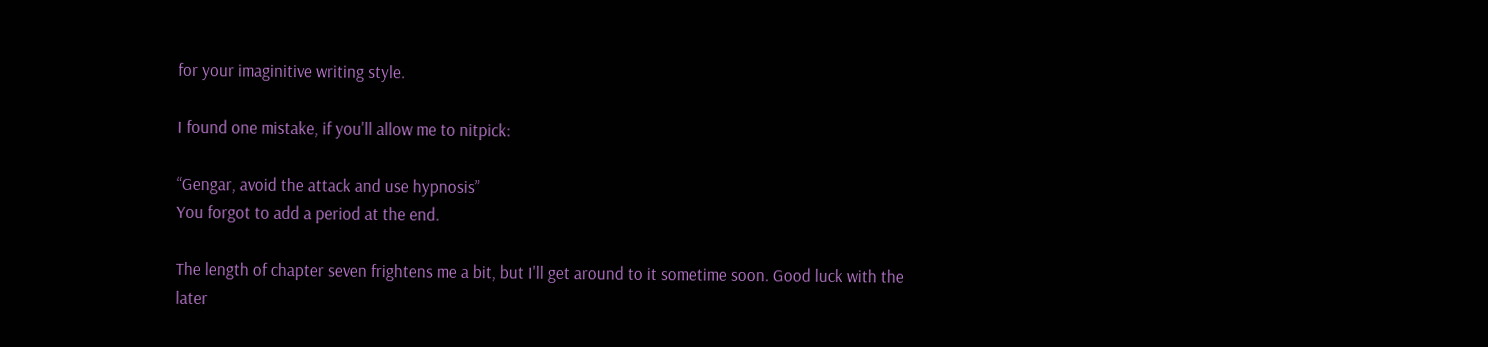for your imaginitive writing style.

I found one mistake, if you'll allow me to nitpick:

“Gengar, avoid the attack and use hypnosis”
You forgot to add a period at the end.

The length of chapter seven frightens me a bit, but I'll get around to it sometime soon. Good luck with the later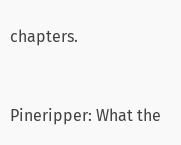chapters.


Pineripper: What the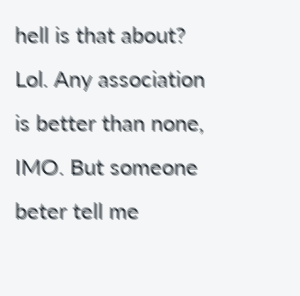hell is that about? Lol. Any association is better than none, IMO. But someone beter tell me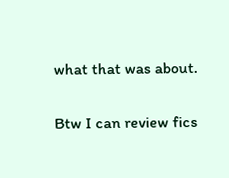what that was about.

Btw I can review fics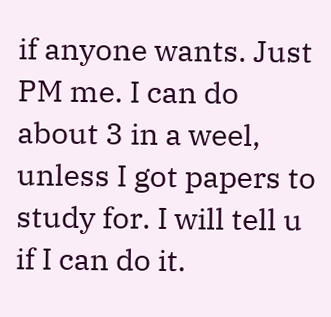if anyone wants. Just PM me. I can do about 3 in a weel, unless I got papers to study for. I will tell u if I can do it.